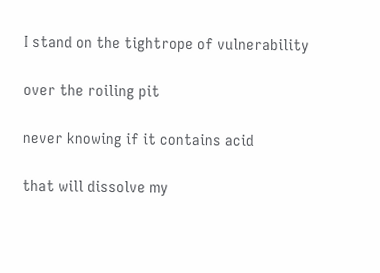I stand on the tightrope of vulnerability

over the roiling pit

never knowing if it contains acid

that will dissolve my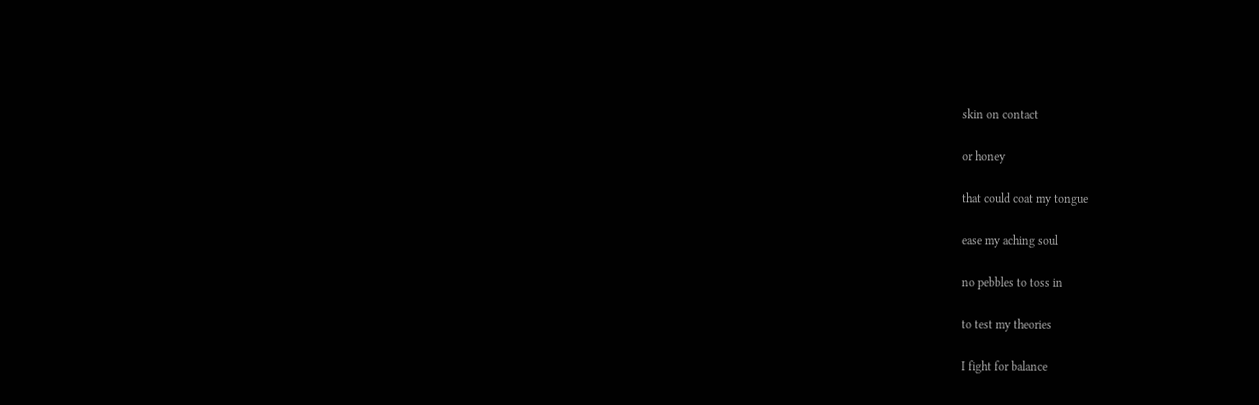skin on contact

or honey

that could coat my tongue

ease my aching soul

no pebbles to toss in

to test my theories

I fight for balance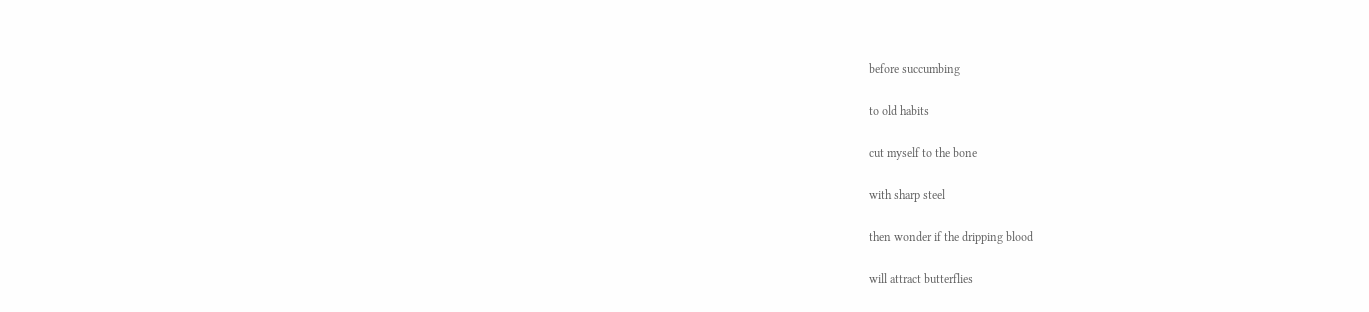before succumbing

to old habits

cut myself to the bone

with sharp steel

then wonder if the dripping blood

will attract butterflies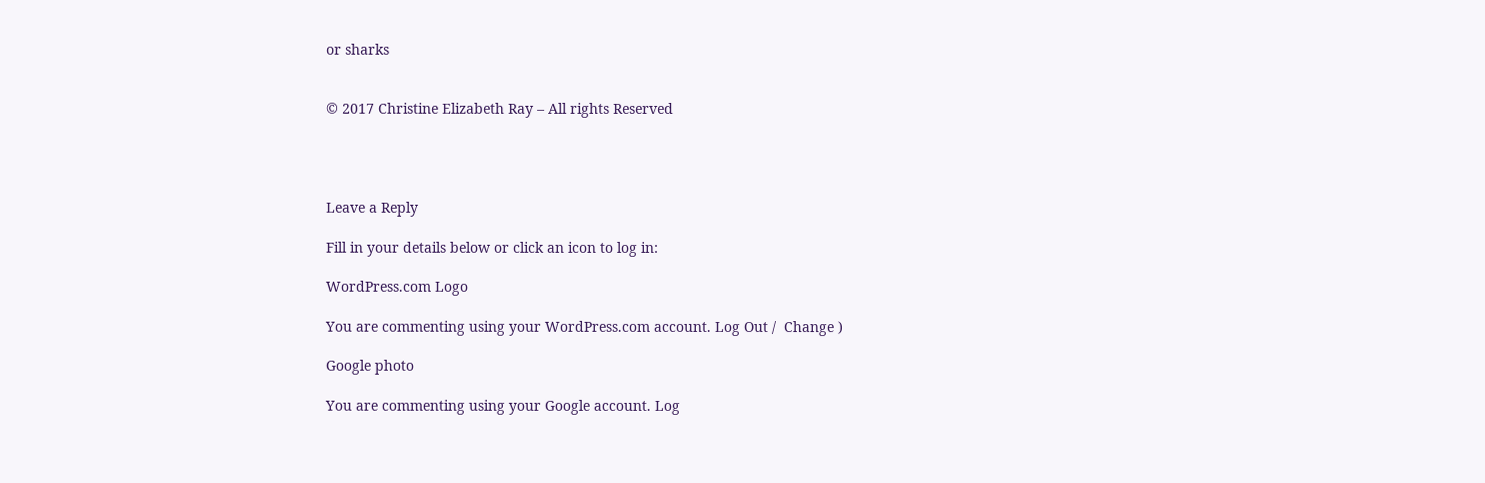or sharks


© 2017 Christine Elizabeth Ray – All rights Reserved




Leave a Reply

Fill in your details below or click an icon to log in:

WordPress.com Logo

You are commenting using your WordPress.com account. Log Out /  Change )

Google photo

You are commenting using your Google account. Log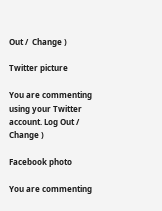Out /  Change )

Twitter picture

You are commenting using your Twitter account. Log Out /  Change )

Facebook photo

You are commenting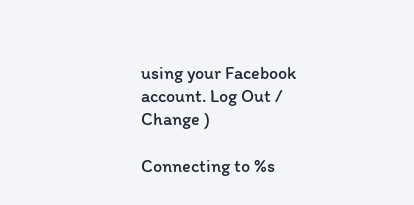using your Facebook account. Log Out /  Change )

Connecting to %s